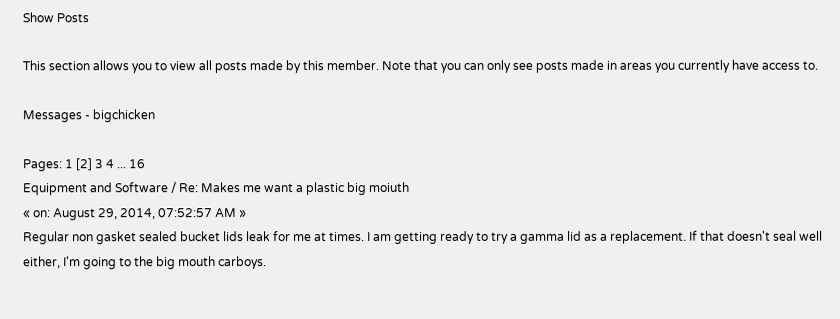Show Posts

This section allows you to view all posts made by this member. Note that you can only see posts made in areas you currently have access to.

Messages - bigchicken

Pages: 1 [2] 3 4 ... 16
Equipment and Software / Re: Makes me want a plastic big moiuth
« on: August 29, 2014, 07:52:57 AM »
Regular non gasket sealed bucket lids leak for me at times. I am getting ready to try a gamma lid as a replacement. If that doesn't seal well either, I'm going to the big mouth carboys.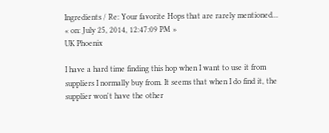Ingredients / Re: Your favorite Hops that are rarely mentioned...
« on: July 25, 2014, 12:47:09 PM »
UK Phoenix

I have a hard time finding this hop when I want to use it from suppliers I normally buy from. It seems that when I do find it, the supplier won't have the other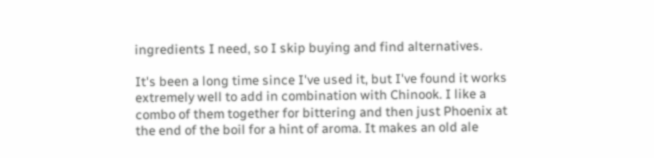ingredients I need, so I skip buying and find alternatives.

It's been a long time since I've used it, but I've found it works extremely well to add in combination with Chinook. I like a combo of them together for bittering and then just Phoenix at the end of the boil for a hint of aroma. It makes an old ale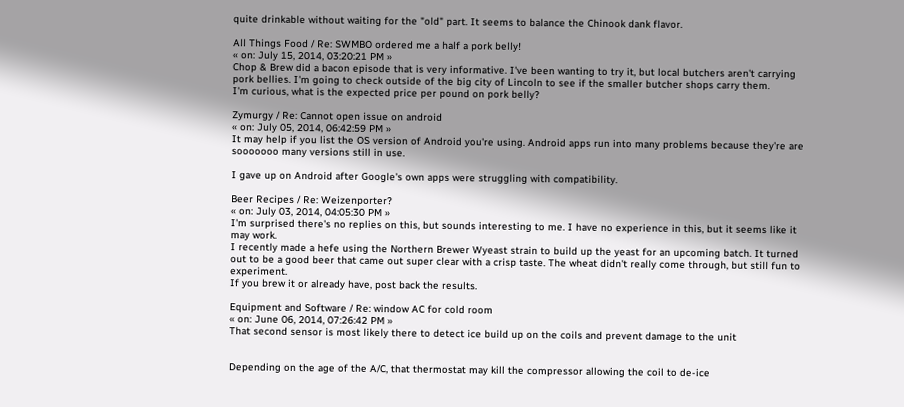quite drinkable without waiting for the "old" part. It seems to balance the Chinook dank flavor.

All Things Food / Re: SWMBO ordered me a half a pork belly!
« on: July 15, 2014, 03:20:21 PM »
Chop & Brew did a bacon episode that is very informative. I've been wanting to try it, but local butchers aren't carrying pork bellies. I'm going to check outside of the big city of Lincoln to see if the smaller butcher shops carry them.
I'm curious, what is the expected price per pound on pork belly?

Zymurgy / Re: Cannot open issue on android
« on: July 05, 2014, 06:42:59 PM »
It may help if you list the OS version of Android you're using. Android apps run into many problems because they're are sooooooo many versions still in use.

I gave up on Android after Google's own apps were struggling with compatibility.

Beer Recipes / Re: Weizenporter?
« on: July 03, 2014, 04:05:30 PM »
I'm surprised there's no replies on this, but sounds interesting to me. I have no experience in this, but it seems like it may work.
I recently made a hefe using the Northern Brewer Wyeast strain to build up the yeast for an upcoming batch. It turned out to be a good beer that came out super clear with a crisp taste. The wheat didn't really come through, but still fun to experiment.
If you brew it or already have, post back the results.

Equipment and Software / Re: window AC for cold room
« on: June 06, 2014, 07:26:42 PM »
That second sensor is most likely there to detect ice build up on the coils and prevent damage to the unit


Depending on the age of the A/C, that thermostat may kill the compressor allowing the coil to de-ice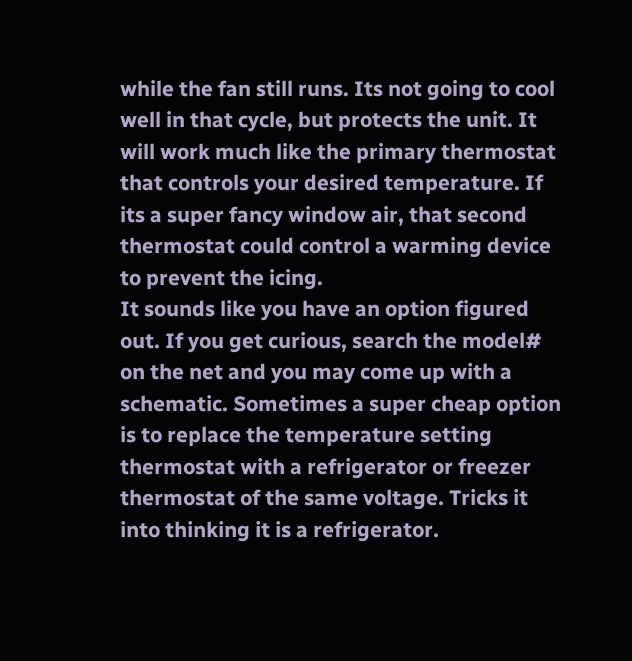while the fan still runs. Its not going to cool well in that cycle, but protects the unit. It will work much like the primary thermostat that controls your desired temperature. If its a super fancy window air, that second thermostat could control a warming device to prevent the icing.
It sounds like you have an option figured out. If you get curious, search the model# on the net and you may come up with a schematic. Sometimes a super cheap option is to replace the temperature setting thermostat with a refrigerator or freezer thermostat of the same voltage. Tricks it into thinking it is a refrigerator.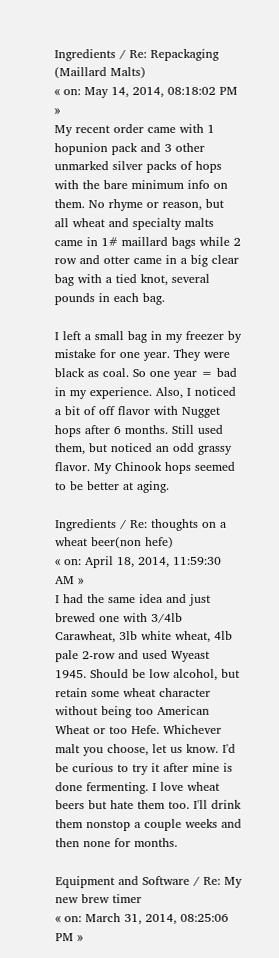Ingredients / Re: Repackaging (Maillard Malts)
« on: May 14, 2014, 08:18:02 PM »
My recent order came with 1 hopunion pack and 3 other unmarked silver packs of hops with the bare minimum info on them. No rhyme or reason, but all wheat and specialty malts came in 1# maillard bags while 2 row and otter came in a big clear bag with a tied knot, several pounds in each bag.

I left a small bag in my freezer by mistake for one year. They were black as coal. So one year = bad in my experience. Also, I noticed a bit of off flavor with Nugget hops after 6 months. Still used them, but noticed an odd grassy flavor. My Chinook hops seemed to be better at aging.

Ingredients / Re: thoughts on a wheat beer(non hefe)
« on: April 18, 2014, 11:59:30 AM »
I had the same idea and just brewed one with 3/4lb Carawheat, 3lb white wheat, 4lb pale 2-row and used Wyeast 1945. Should be low alcohol, but retain some wheat character without being too American Wheat or too Hefe. Whichever malt you choose, let us know. I'd be curious to try it after mine is done fermenting. I love wheat beers but hate them too. I'll drink them nonstop a couple weeks and then none for months.

Equipment and Software / Re: My new brew timer
« on: March 31, 2014, 08:25:06 PM »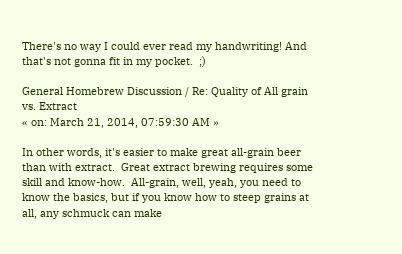There's no way I could ever read my handwriting! And that's not gonna fit in my pocket.  ;)

General Homebrew Discussion / Re: Quality of All grain vs. Extract
« on: March 21, 2014, 07:59:30 AM »

In other words, it's easier to make great all-grain beer than with extract.  Great extract brewing requires some skill and know-how.  All-grain, well, yeah, you need to know the basics, but if you know how to steep grains at all, any schmuck can make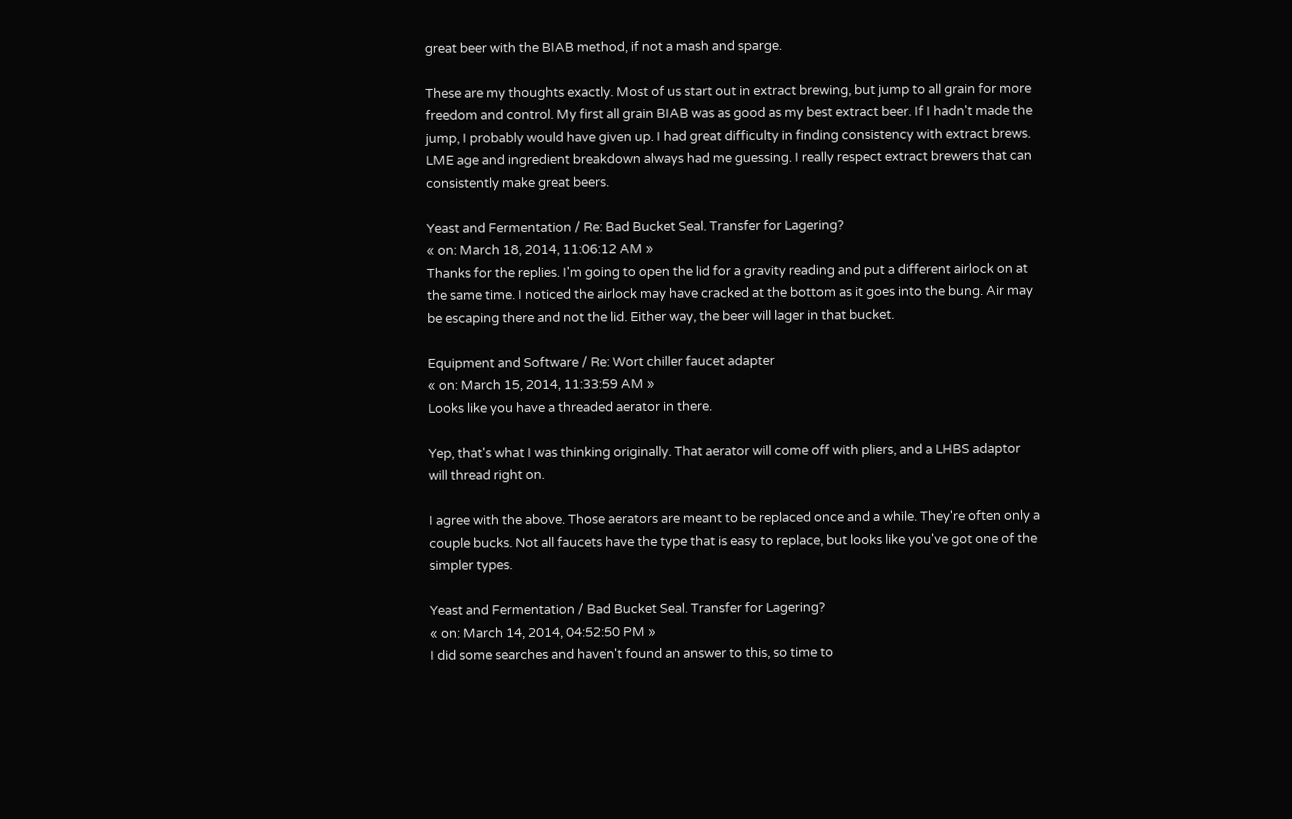great beer with the BIAB method, if not a mash and sparge.

These are my thoughts exactly. Most of us start out in extract brewing, but jump to all grain for more freedom and control. My first all grain BIAB was as good as my best extract beer. If I hadn't made the jump, I probably would have given up. I had great difficulty in finding consistency with extract brews. LME age and ingredient breakdown always had me guessing. I really respect extract brewers that can consistently make great beers.

Yeast and Fermentation / Re: Bad Bucket Seal. Transfer for Lagering?
« on: March 18, 2014, 11:06:12 AM »
Thanks for the replies. I'm going to open the lid for a gravity reading and put a different airlock on at the same time. I noticed the airlock may have cracked at the bottom as it goes into the bung. Air may be escaping there and not the lid. Either way, the beer will lager in that bucket.

Equipment and Software / Re: Wort chiller faucet adapter
« on: March 15, 2014, 11:33:59 AM »
Looks like you have a threaded aerator in there.

Yep, that's what I was thinking originally. That aerator will come off with pliers, and a LHBS adaptor will thread right on.

I agree with the above. Those aerators are meant to be replaced once and a while. They're often only a couple bucks. Not all faucets have the type that is easy to replace, but looks like you've got one of the simpler types.

Yeast and Fermentation / Bad Bucket Seal. Transfer for Lagering?
« on: March 14, 2014, 04:52:50 PM »
I did some searches and haven't found an answer to this, so time to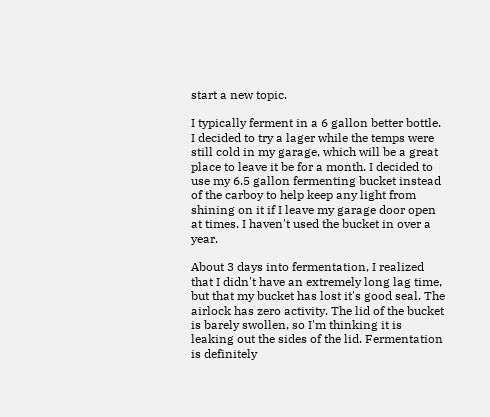start a new topic.

I typically ferment in a 6 gallon better bottle. I decided to try a lager while the temps were still cold in my garage, which will be a great place to leave it be for a month. I decided to use my 6.5 gallon fermenting bucket instead of the carboy to help keep any light from shining on it if I leave my garage door open at times. I haven't used the bucket in over a year.

About 3 days into fermentation, I realized that I didn't have an extremely long lag time, but that my bucket has lost it's good seal. The airlock has zero activity. The lid of the bucket is barely swollen, so I'm thinking it is leaking out the sides of the lid. Fermentation is definitely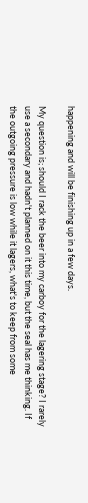happening and will be finishing up in a few days.

My question is; should I rack the beer into my carboy for the lagering stage? I rarely use a secondary and hadn't planned on it this time, but the seal has me thinking. If the outgoing pressure is low while it lagers, what's to keep from some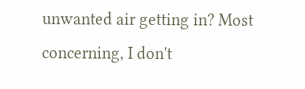unwanted air getting in? Most concerning, I don't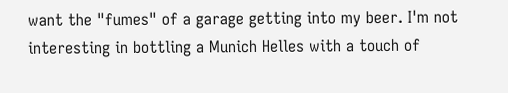want the "fumes" of a garage getting into my beer. I'm not interesting in bottling a Munich Helles with a touch of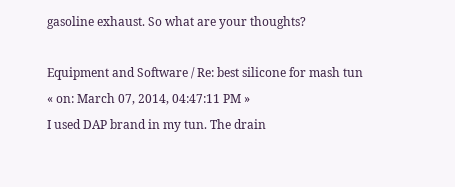gasoline exhaust. So what are your thoughts?

Equipment and Software / Re: best silicone for mash tun
« on: March 07, 2014, 04:47:11 PM »
I used DAP brand in my tun. The drain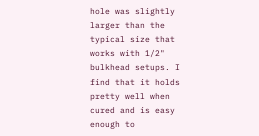hole was slightly larger than the typical size that works with 1/2" bulkhead setups. I find that it holds pretty well when cured and is easy enough to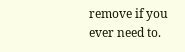remove if you ever need to.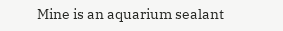Mine is an aquarium sealant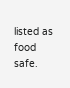listed as food safe.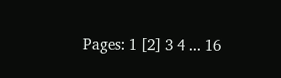Pages: 1 [2] 3 4 ... 16